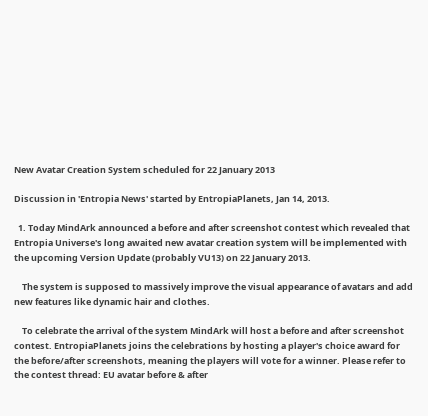New Avatar Creation System scheduled for 22 January 2013

Discussion in 'Entropia News' started by EntropiaPlanets, Jan 14, 2013.

  1. Today MindArk announced a before and after screenshot contest which revealed that Entropia Universe's long awaited new avatar creation system will be implemented with the upcoming Version Update (probably VU13) on 22 January 2013.

    The system is supposed to massively improve the visual appearance of avatars and add new features like dynamic hair and clothes.

    To celebrate the arrival of the system MindArk will host a before and after screenshot contest. EntropiaPlanets joins the celebrations by hosting a player's choice award for the before/after screenshots, meaning the players will vote for a winner. Please refer to the contest thread: EU avatar before & after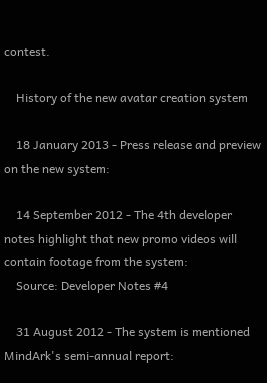contest.

    History of the new avatar creation system

    18 January 2013 - Press release and preview on the new system:

    14 September 2012 - The 4th developer notes highlight that new promo videos will contain footage from the system:
    Source: Developer Notes #4

    31 August 2012 - The system is mentioned MindArk's semi-annual report: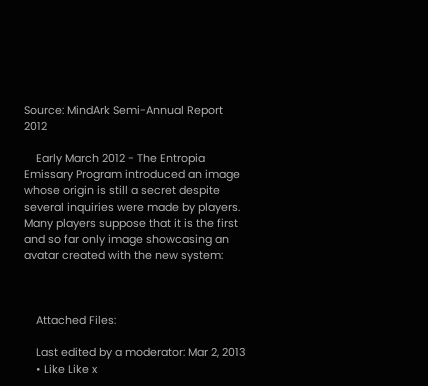Source: MindArk Semi-Annual Report 2012

    Early March 2012 - The Entropia Emissary Program introduced an image whose origin is still a secret despite several inquiries were made by players. Many players suppose that it is the first and so far only image showcasing an avatar created with the new system:



    Attached Files:

    Last edited by a moderator: Mar 2, 2013
    • Like Like x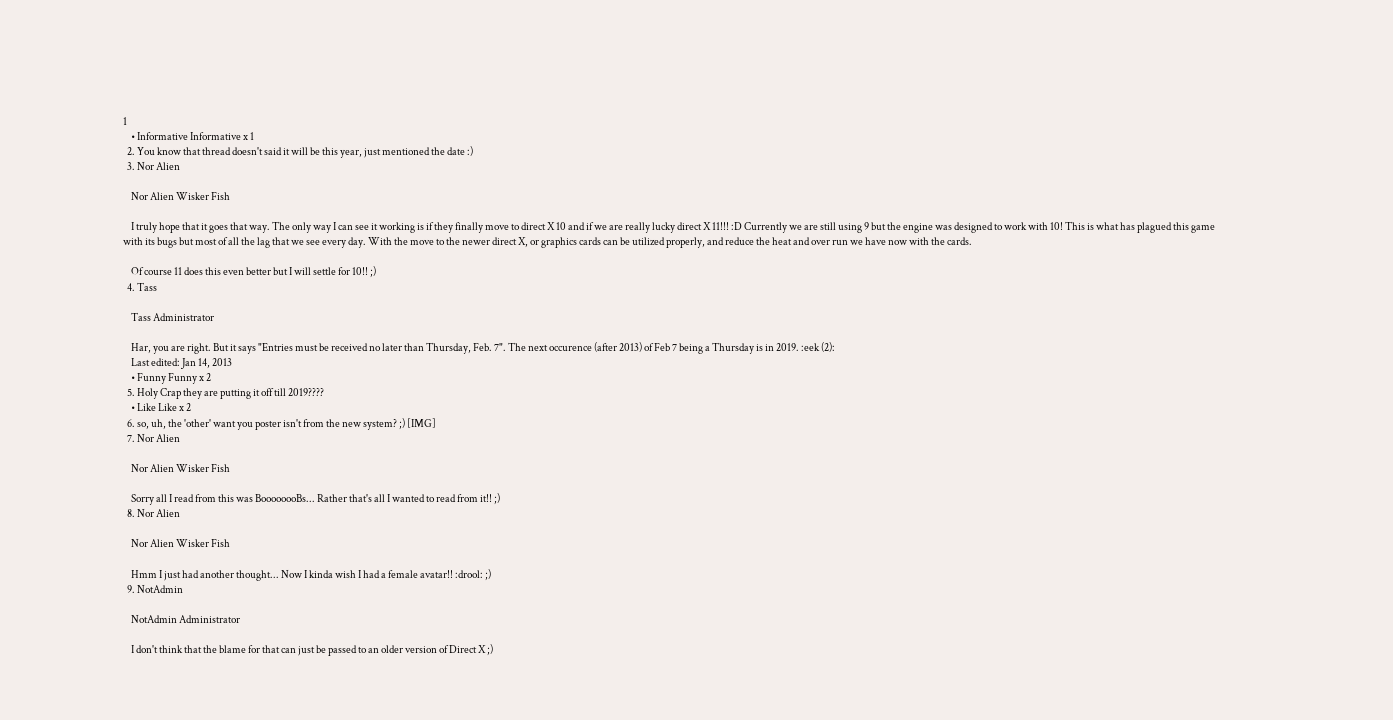1
    • Informative Informative x 1
  2. You know that thread doesn't said it will be this year, just mentioned the date :)
  3. Nor Alien

    Nor Alien Wisker Fish

    I truly hope that it goes that way. The only way I can see it working is if they finally move to direct X 10 and if we are really lucky direct X 11!!! :D Currently we are still using 9 but the engine was designed to work with 10! This is what has plagued this game with its bugs but most of all the lag that we see every day. With the move to the newer direct X, or graphics cards can be utilized properly, and reduce the heat and over run we have now with the cards.

    Of course 11 does this even better but I will settle for 10!! ;)
  4. Tass

    Tass Administrator

    Har, you are right. But it says "Entries must be received no later than Thursday, Feb. 7". The next occurence (after 2013) of Feb 7 being a Thursday is in 2019. :eek (2):
    Last edited: Jan 14, 2013
    • Funny Funny x 2
  5. Holy Crap they are putting it off till 2019????
    • Like Like x 2
  6. so, uh, the 'other' want you poster isn't from the new system? ;) [IMG]
  7. Nor Alien

    Nor Alien Wisker Fish

    Sorry all I read from this was BoooooooBs... Rather that's all I wanted to read from it!! ;)
  8. Nor Alien

    Nor Alien Wisker Fish

    Hmm I just had another thought... Now I kinda wish I had a female avatar!! :drool: ;)
  9. NotAdmin

    NotAdmin Administrator

    I don't think that the blame for that can just be passed to an older version of Direct X ;)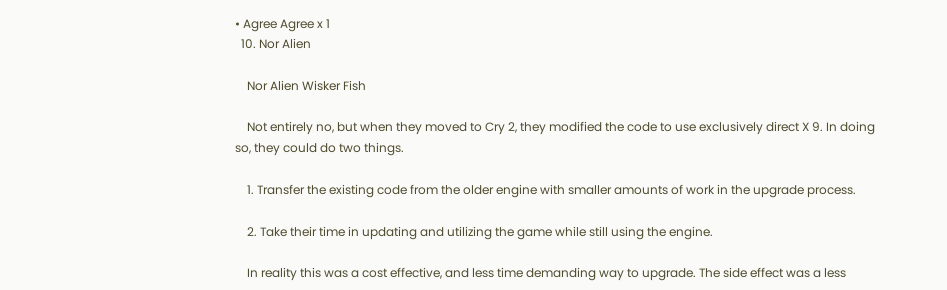• Agree Agree x 1
  10. Nor Alien

    Nor Alien Wisker Fish

    Not entirely no, but when they moved to Cry 2, they modified the code to use exclusively direct X 9. In doing so, they could do two things.

    1. Transfer the existing code from the older engine with smaller amounts of work in the upgrade process.

    2. Take their time in updating and utilizing the game while still using the engine.

    In reality this was a cost effective, and less time demanding way to upgrade. The side effect was a less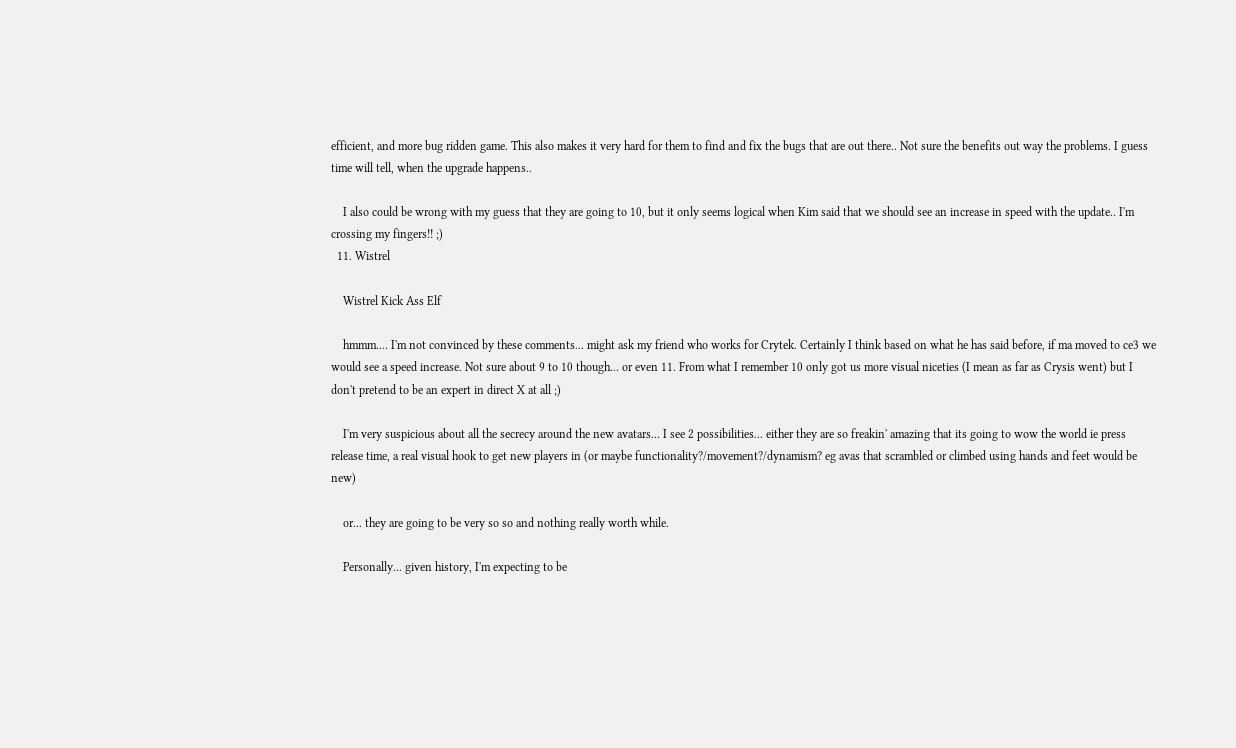efficient, and more bug ridden game. This also makes it very hard for them to find and fix the bugs that are out there.. Not sure the benefits out way the problems. I guess time will tell, when the upgrade happens..

    I also could be wrong with my guess that they are going to 10, but it only seems logical when Kim said that we should see an increase in speed with the update.. I'm crossing my fingers!! ;)
  11. Wistrel

    Wistrel Kick Ass Elf

    hmmm.... I'm not convinced by these comments... might ask my friend who works for Crytek. Certainly I think based on what he has said before, if ma moved to ce3 we would see a speed increase. Not sure about 9 to 10 though... or even 11. From what I remember 10 only got us more visual niceties (I mean as far as Crysis went) but I don't pretend to be an expert in direct X at all ;)

    I'm very suspicious about all the secrecy around the new avatars... I see 2 possibilities... either they are so freakin' amazing that its going to wow the world ie press release time, a real visual hook to get new players in (or maybe functionality?/movement?/dynamism? eg avas that scrambled or climbed using hands and feet would be new)

    or... they are going to be very so so and nothing really worth while.

    Personally... given history, I'm expecting to be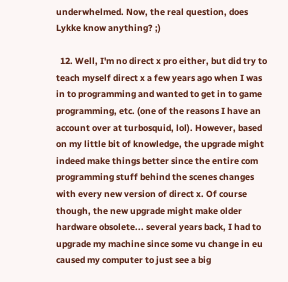underwhelmed. Now, the real question, does Lykke know anything? ;)

  12. Well, I'm no direct x pro either, but did try to teach myself direct x a few years ago when I was in to programming and wanted to get in to game programming, etc. (one of the reasons I have an account over at turbosquid, lol). However, based on my little bit of knowledge, the upgrade might indeed make things better since the entire com programming stuff behind the scenes changes with every new version of direct x. Of course though, the new upgrade might make older hardware obsolete... several years back, I had to upgrade my machine since some vu change in eu caused my computer to just see a big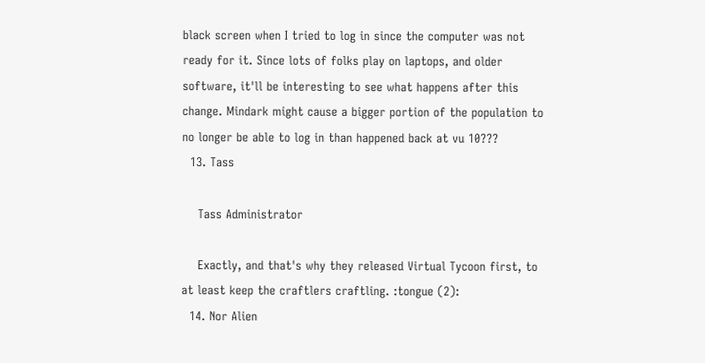black screen when I tried to log in since the computer was not ready for it. Since lots of folks play on laptops, and older software, it'll be interesting to see what happens after this change. Mindark might cause a bigger portion of the population to no longer be able to log in than happened back at vu 10???
  13. Tass

    Tass Administrator

    Exactly, and that's why they released Virtual Tycoon first, to at least keep the craftlers craftling. :tongue (2):
  14. Nor Alien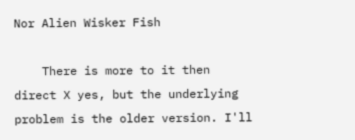Nor Alien Wisker Fish

    There is more to it then direct X yes, but the underlying problem is the older version. I'll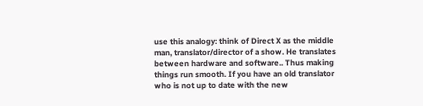use this analogy: think of Direct X as the middle man, translator/director of a show. He translates between hardware and software.. Thus making things run smooth. If you have an old translator who is not up to date with the new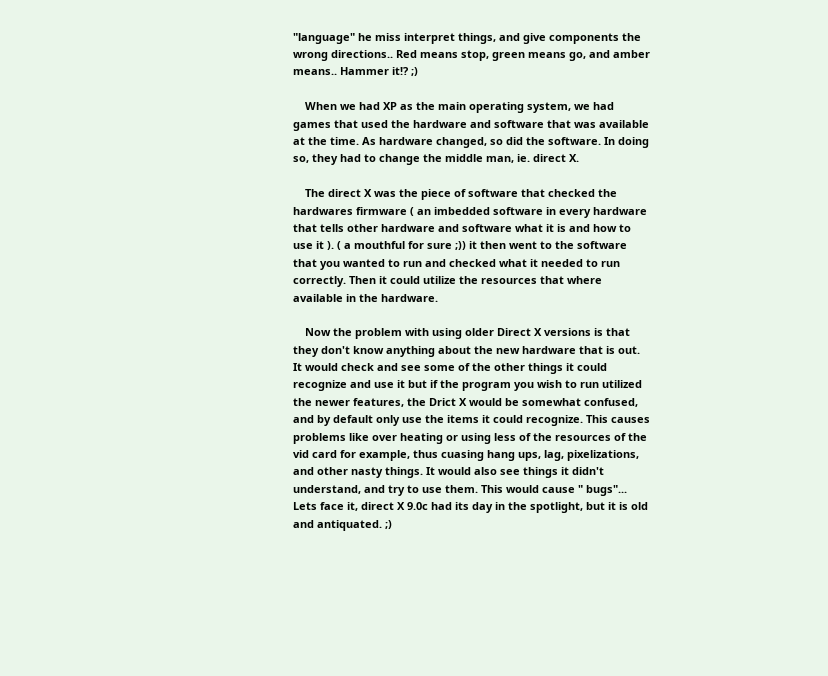"language" he miss interpret things, and give components the wrong directions.. Red means stop, green means go, and amber means.. Hammer it!? ;)

    When we had XP as the main operating system, we had games that used the hardware and software that was available at the time. As hardware changed, so did the software. In doing so, they had to change the middle man, ie. direct X.

    The direct X was the piece of software that checked the hardwares firmware ( an imbedded software in every hardware that tells other hardware and software what it is and how to use it ). ( a mouthful for sure ;)) it then went to the software that you wanted to run and checked what it needed to run correctly. Then it could utilize the resources that where available in the hardware.

    Now the problem with using older Direct X versions is that they don't know anything about the new hardware that is out. It would check and see some of the other things it could recognize and use it but if the program you wish to run utilized the newer features, the Drict X would be somewhat confused, and by default only use the items it could recognize. This causes problems like over heating or using less of the resources of the vid card for example, thus cuasing hang ups, lag, pixelizations, and other nasty things. It would also see things it didn't understand, and try to use them. This would cause " bugs"... Lets face it, direct X 9.0c had its day in the spotlight, but it is old and antiquated. ;)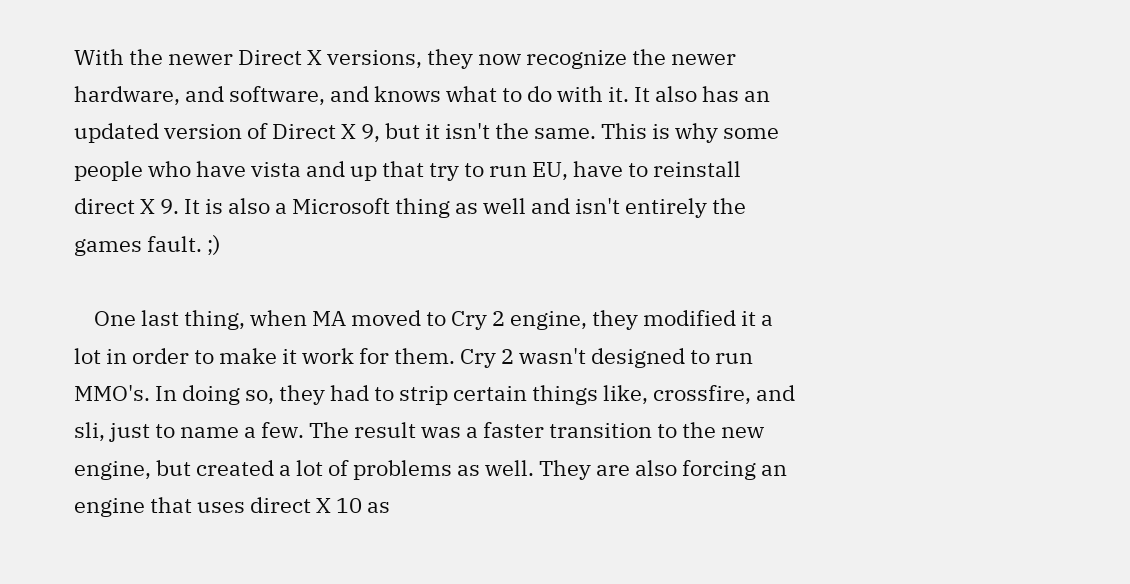With the newer Direct X versions, they now recognize the newer hardware, and software, and knows what to do with it. It also has an updated version of Direct X 9, but it isn't the same. This is why some people who have vista and up that try to run EU, have to reinstall direct X 9. It is also a Microsoft thing as well and isn't entirely the games fault. ;)

    One last thing, when MA moved to Cry 2 engine, they modified it a lot in order to make it work for them. Cry 2 wasn't designed to run MMO's. In doing so, they had to strip certain things like, crossfire, and sli, just to name a few. The result was a faster transition to the new engine, but created a lot of problems as well. They are also forcing an engine that uses direct X 10 as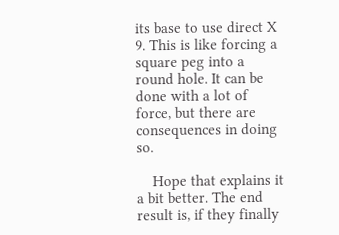its base to use direct X 9. This is like forcing a square peg into a round hole. It can be done with a lot of force, but there are consequences in doing so.

    Hope that explains it a bit better. The end result is, if they finally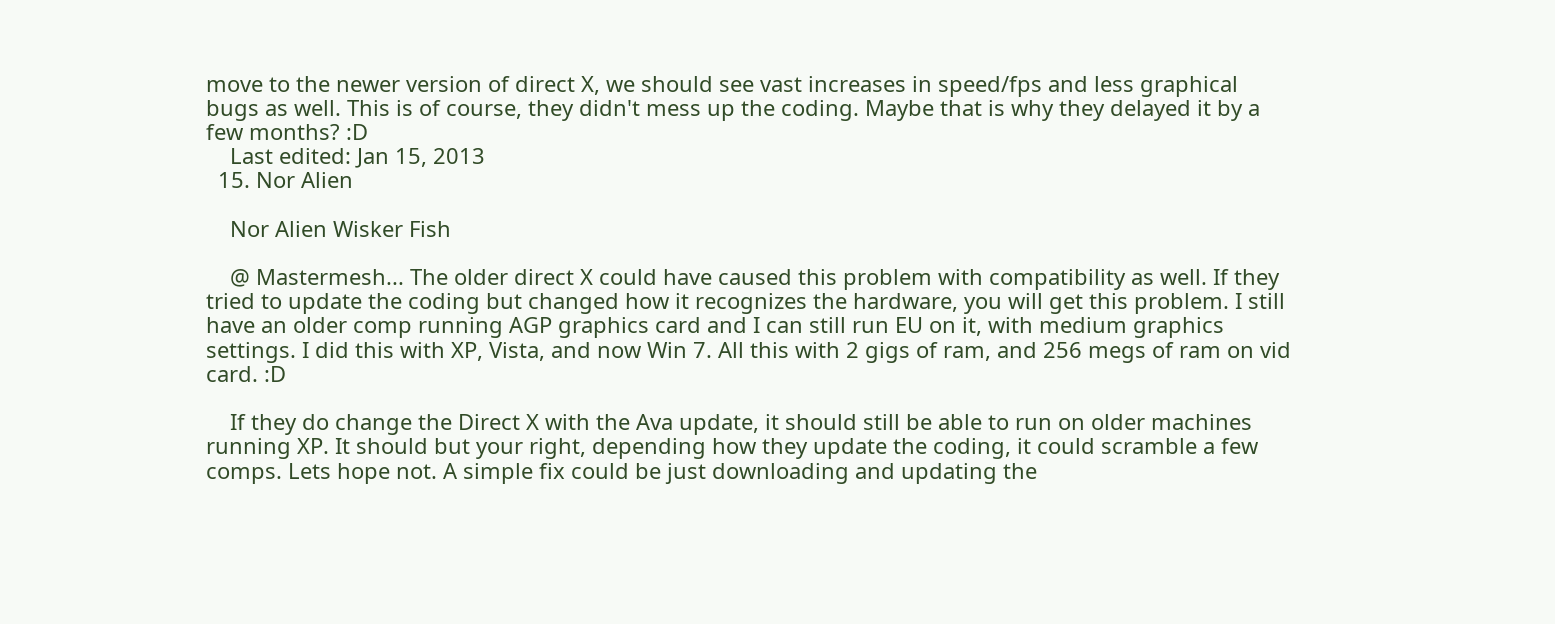move to the newer version of direct X, we should see vast increases in speed/fps and less graphical bugs as well. This is of course, they didn't mess up the coding. Maybe that is why they delayed it by a few months? :D
    Last edited: Jan 15, 2013
  15. Nor Alien

    Nor Alien Wisker Fish

    @ Mastermesh... The older direct X could have caused this problem with compatibility as well. If they tried to update the coding but changed how it recognizes the hardware, you will get this problem. I still have an older comp running AGP graphics card and I can still run EU on it, with medium graphics settings. I did this with XP, Vista, and now Win 7. All this with 2 gigs of ram, and 256 megs of ram on vid card. :D

    If they do change the Direct X with the Ava update, it should still be able to run on older machines running XP. It should but your right, depending how they update the coding, it could scramble a few comps. Lets hope not. A simple fix could be just downloading and updating the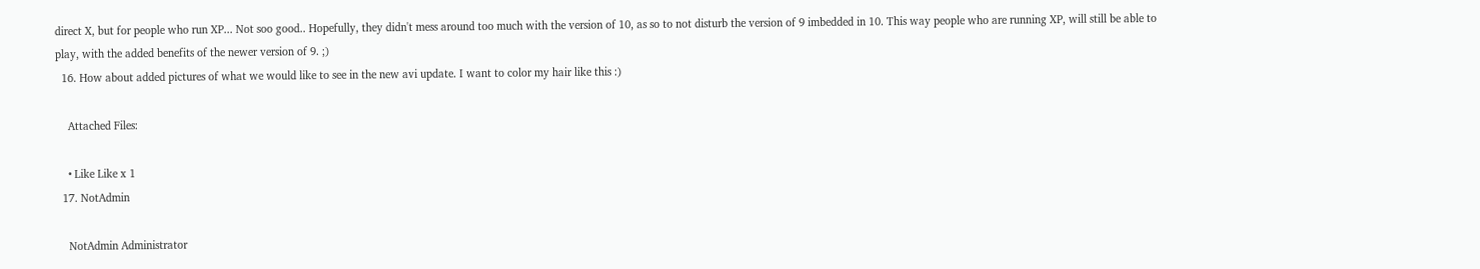direct X, but for people who run XP... Not soo good.. Hopefully, they didn't mess around too much with the version of 10, as so to not disturb the version of 9 imbedded in 10. This way people who are running XP, will still be able to play, with the added benefits of the newer version of 9. ;)
  16. How about added pictures of what we would like to see in the new avi update. I want to color my hair like this :)

    Attached Files:

    • Like Like x 1
  17. NotAdmin

    NotAdmin Administrator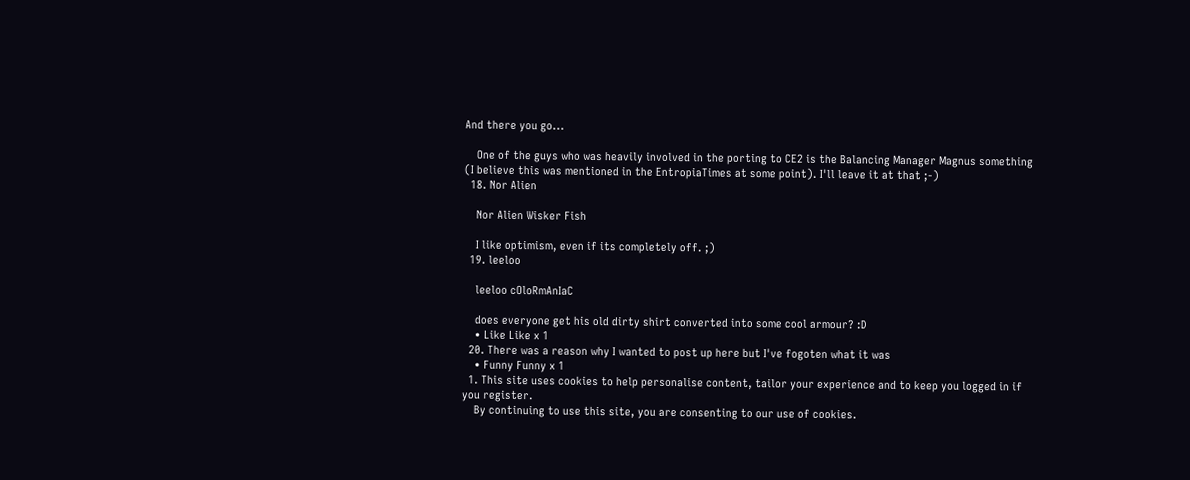And there you go...

    One of the guys who was heavily involved in the porting to CE2 is the Balancing Manager Magnus something (I believe this was mentioned in the EntropiaTimes at some point). I'll leave it at that ;-)
  18. Nor Alien

    Nor Alien Wisker Fish

    I like optimism, even if its completely off. ;)
  19. leeloo

    leeloo cOloRmAnIaC

    does everyone get his old dirty shirt converted into some cool armour? :D
    • Like Like x 1
  20. There was a reason why I wanted to post up here but I've fogoten what it was
    • Funny Funny x 1
  1. This site uses cookies to help personalise content, tailor your experience and to keep you logged in if you register.
    By continuing to use this site, you are consenting to our use of cookies.